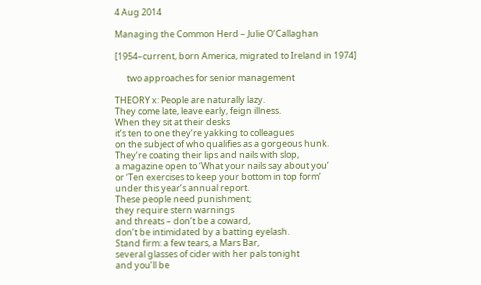4 Aug 2014

Managing the Common Herd – Julie O’Callaghan

[1954–current, born America, migrated to Ireland in 1974]

      two approaches for senior management

THEORY x: People are naturally lazy.
They come late, leave early, feign illness.
When they sit at their desks
it’s ten to one they’re yakking to colleagues
on the subject of who qualifies as a gorgeous hunk.
They’re coating their lips and nails with slop,
a magazine open to ‘What your nails say about you’
or ‘Ten exercises to keep your bottom in top form’
under this year’s annual report.
These people need punishment;
they require stern warnings
and threats – don’t be a coward,
don’t be intimidated by a batting eyelash.
Stand firm: a few tears, a Mars Bar,
several glasses of cider with her pals tonight
and you’ll be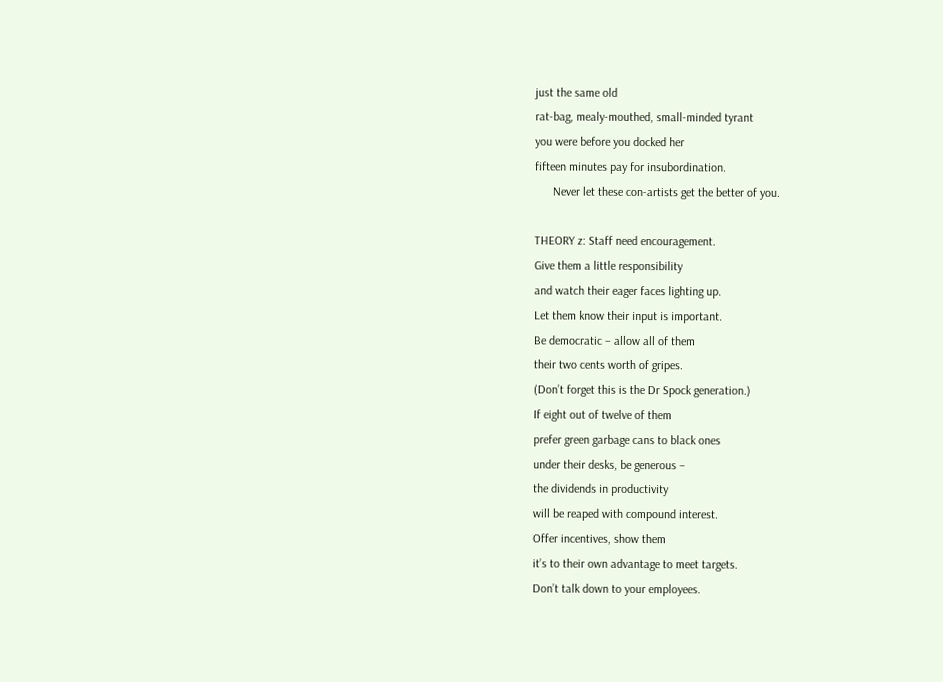just the same old
rat-bag, mealy-mouthed, small-minded tyrant
you were before you docked her
fifteen minutes pay for insubordination.
      Never let these con-artists get the better of you.

THEORY z: Staff need encouragement.
Give them a little responsibility
and watch their eager faces lighting up.
Let them know their input is important.
Be democratic – allow all of them
their two cents worth of gripes.
(Don’t forget this is the Dr Spock generation.)
If eight out of twelve of them
prefer green garbage cans to black ones
under their desks, be generous –
the dividends in productivity
will be reaped with compound interest.
Offer incentives, show them
it’s to their own advantage to meet targets.
Don’t talk down to your employees.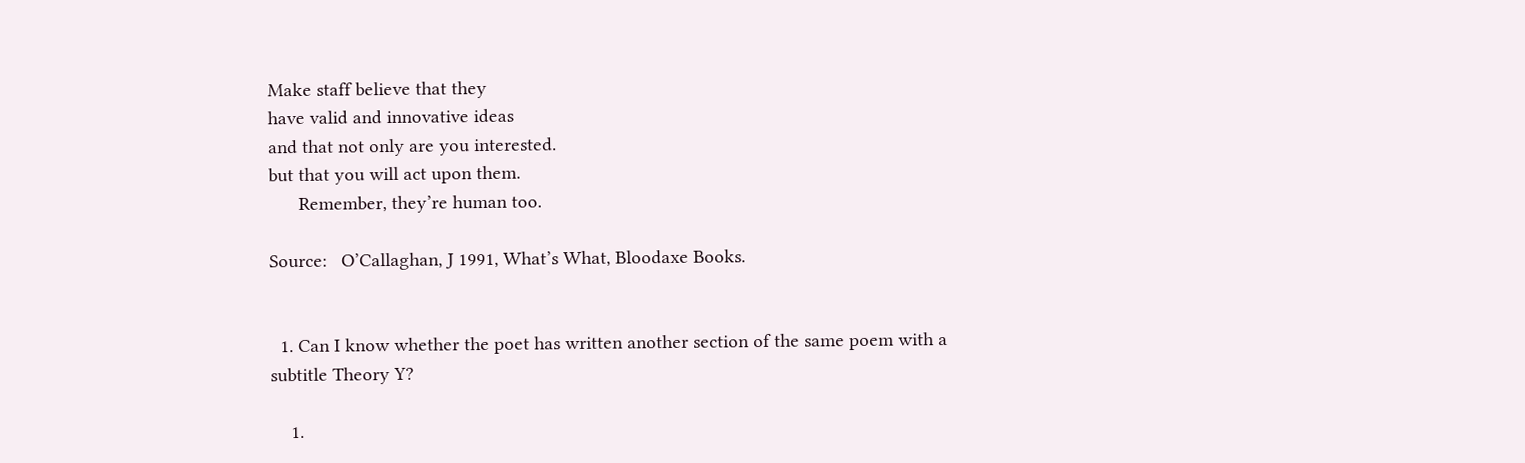Make staff believe that they
have valid and innovative ideas
and that not only are you interested.
but that you will act upon them.
      Remember, they’re human too.

Source:   O’Callaghan, J 1991, What’s What, Bloodaxe Books.


  1. Can I know whether the poet has written another section of the same poem with a subtitle Theory Y?

    1.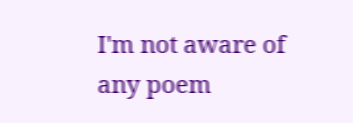I'm not aware of any poem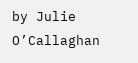by Julie O’Callaghan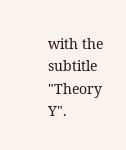with the subtitle "Theory Y".